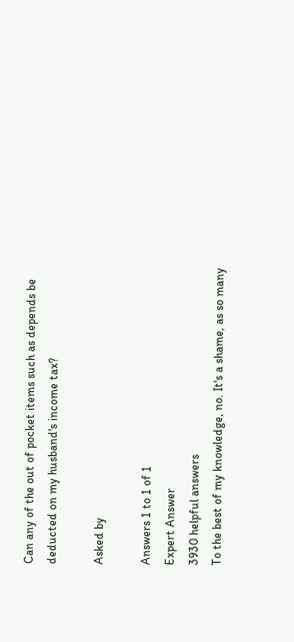Can any of the out of pocket items such as depends be deducted on my husband's income tax?

Asked by

Answers 1 to 1 of 1
Expert Answer
3930 helpful answers
To the best of my knowledge, no. It's a shame, as so many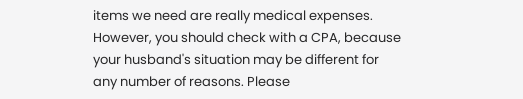items we need are really medical expenses. However, you should check with a CPA, because your husband's situation may be different for any number of reasons. Please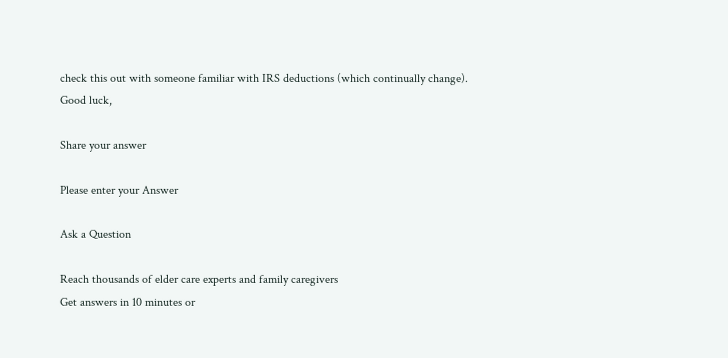check this out with someone familiar with IRS deductions (which continually change).
Good luck,

Share your answer

Please enter your Answer

Ask a Question

Reach thousands of elder care experts and family caregivers
Get answers in 10 minutes or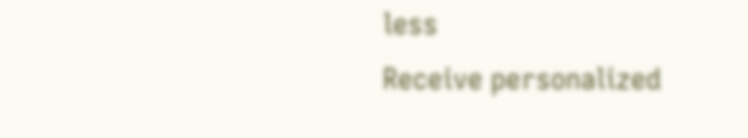less
Receive personalized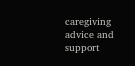caregiving advice and support